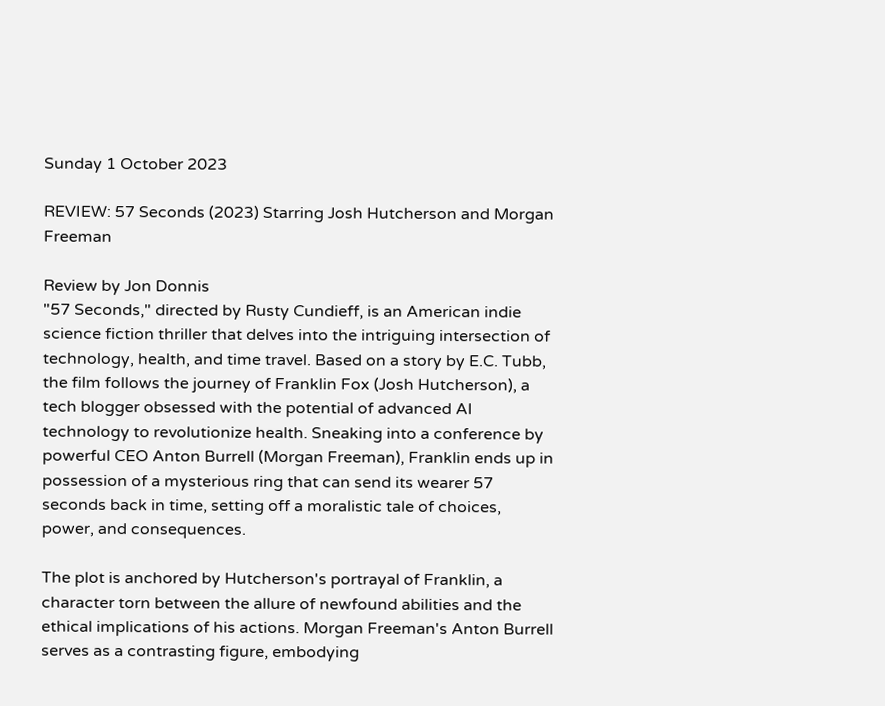Sunday 1 October 2023

REVIEW: 57 Seconds (2023) Starring Josh Hutcherson and Morgan Freeman

Review by Jon Donnis
"57 Seconds," directed by Rusty Cundieff, is an American indie science fiction thriller that delves into the intriguing intersection of technology, health, and time travel. Based on a story by E.C. Tubb, the film follows the journey of Franklin Fox (Josh Hutcherson), a tech blogger obsessed with the potential of advanced AI technology to revolutionize health. Sneaking into a conference by powerful CEO Anton Burrell (Morgan Freeman), Franklin ends up in possession of a mysterious ring that can send its wearer 57 seconds back in time, setting off a moralistic tale of choices, power, and consequences.

The plot is anchored by Hutcherson's portrayal of Franklin, a character torn between the allure of newfound abilities and the ethical implications of his actions. Morgan Freeman's Anton Burrell serves as a contrasting figure, embodying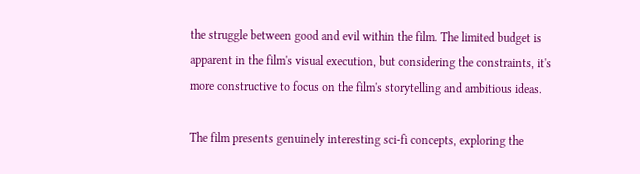the struggle between good and evil within the film. The limited budget is apparent in the film's visual execution, but considering the constraints, it's more constructive to focus on the film's storytelling and ambitious ideas.

The film presents genuinely interesting sci-fi concepts, exploring the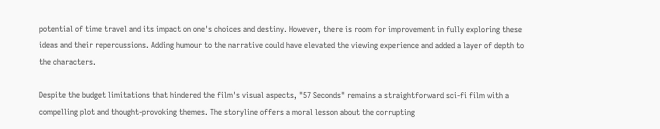potential of time travel and its impact on one's choices and destiny. However, there is room for improvement in fully exploring these ideas and their repercussions. Adding humour to the narrative could have elevated the viewing experience and added a layer of depth to the characters.

Despite the budget limitations that hindered the film's visual aspects, "57 Seconds" remains a straightforward sci-fi film with a compelling plot and thought-provoking themes. The storyline offers a moral lesson about the corrupting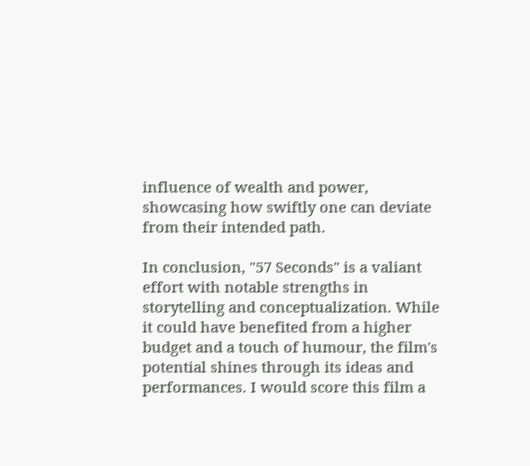influence of wealth and power, showcasing how swiftly one can deviate from their intended path.

In conclusion, "57 Seconds" is a valiant effort with notable strengths in storytelling and conceptualization. While it could have benefited from a higher budget and a touch of humour, the film's potential shines through its ideas and performances. I would score this film a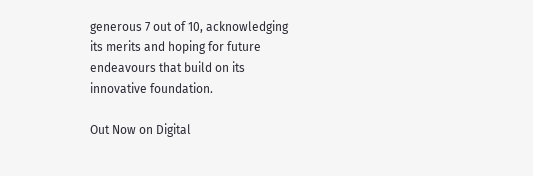generous 7 out of 10, acknowledging its merits and hoping for future endeavours that build on its innovative foundation.

Out Now on Digital